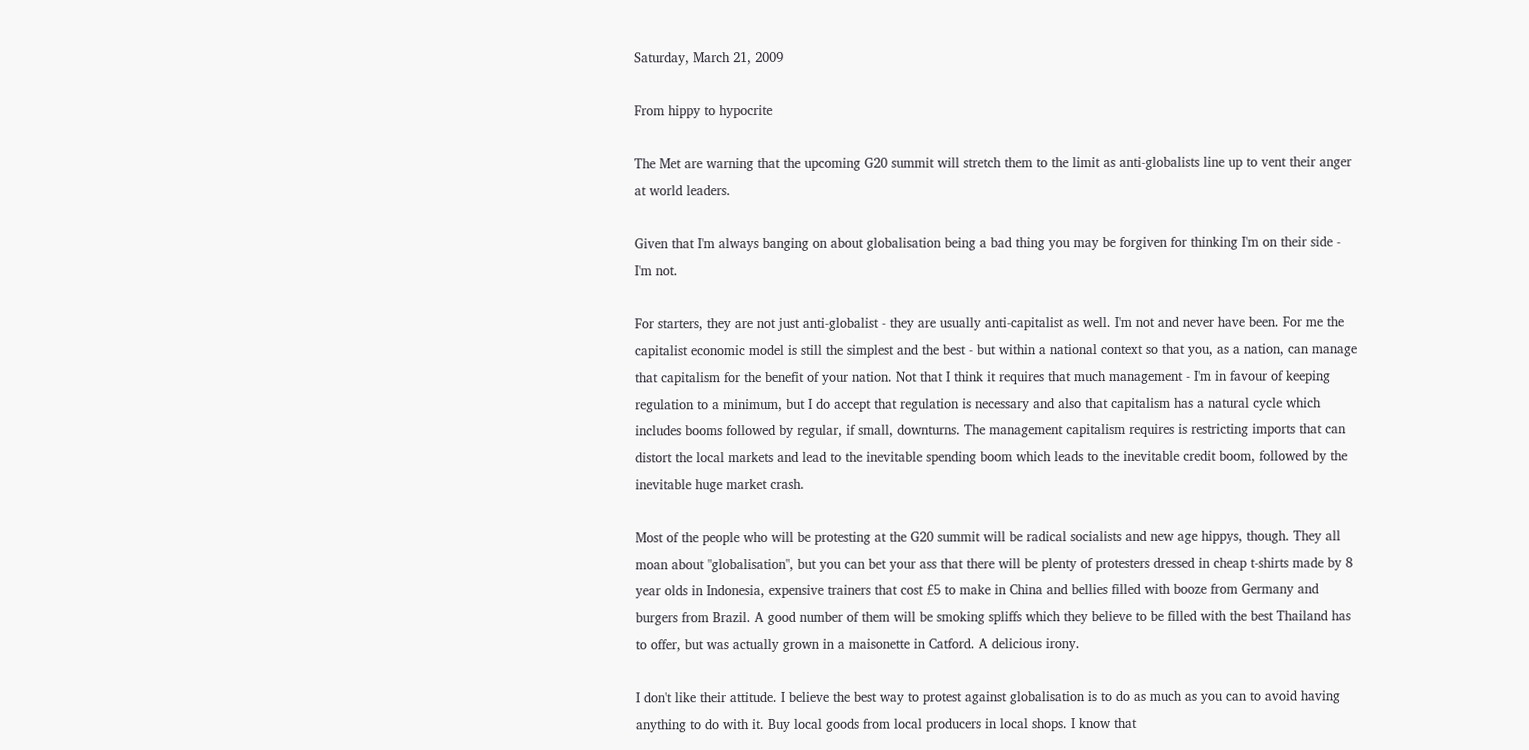Saturday, March 21, 2009

From hippy to hypocrite

The Met are warning that the upcoming G20 summit will stretch them to the limit as anti-globalists line up to vent their anger at world leaders.

Given that I'm always banging on about globalisation being a bad thing you may be forgiven for thinking I'm on their side - I'm not.

For starters, they are not just anti-globalist - they are usually anti-capitalist as well. I'm not and never have been. For me the capitalist economic model is still the simplest and the best - but within a national context so that you, as a nation, can manage that capitalism for the benefit of your nation. Not that I think it requires that much management - I'm in favour of keeping regulation to a minimum, but I do accept that regulation is necessary and also that capitalism has a natural cycle which includes booms followed by regular, if small, downturns. The management capitalism requires is restricting imports that can distort the local markets and lead to the inevitable spending boom which leads to the inevitable credit boom, followed by the inevitable huge market crash.

Most of the people who will be protesting at the G20 summit will be radical socialists and new age hippys, though. They all moan about "globalisation", but you can bet your ass that there will be plenty of protesters dressed in cheap t-shirts made by 8 year olds in Indonesia, expensive trainers that cost £5 to make in China and bellies filled with booze from Germany and burgers from Brazil. A good number of them will be smoking spliffs which they believe to be filled with the best Thailand has to offer, but was actually grown in a maisonette in Catford. A delicious irony.

I don't like their attitude. I believe the best way to protest against globalisation is to do as much as you can to avoid having anything to do with it. Buy local goods from local producers in local shops. I know that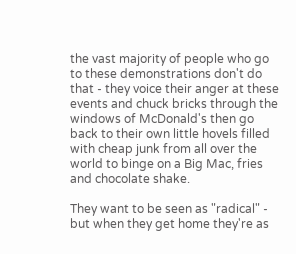the vast majority of people who go to these demonstrations don't do that - they voice their anger at these events and chuck bricks through the windows of McDonald's then go back to their own little hovels filled with cheap junk from all over the world to binge on a Big Mac, fries and chocolate shake.

They want to be seen as "radical" - but when they get home they're as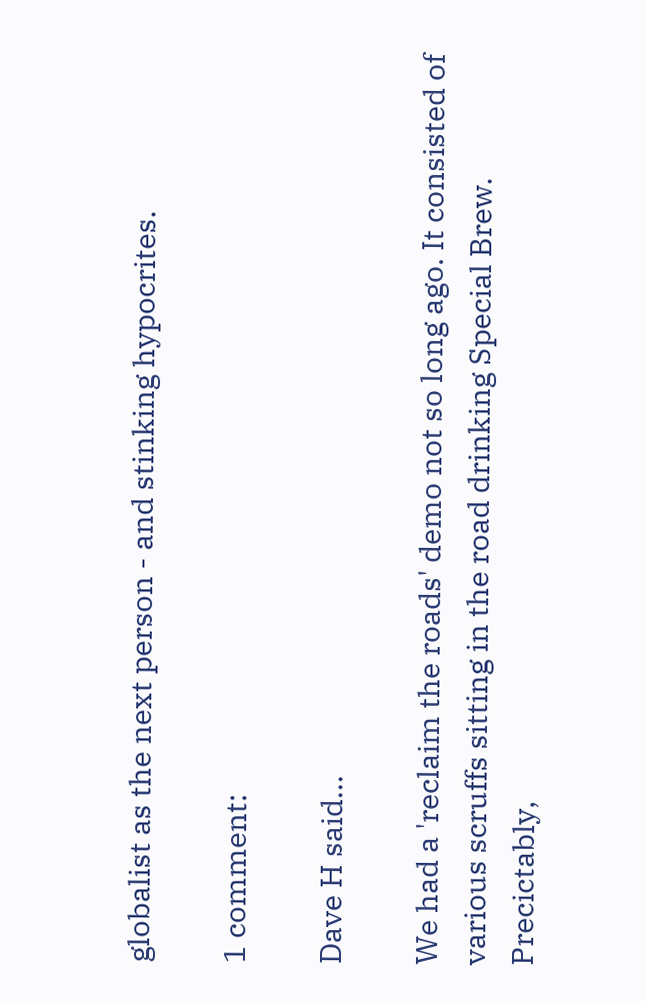globalist as the next person - and stinking hypocrites.

1 comment:

Dave H said...

We had a 'reclaim the roads' demo not so long ago. It consisted of various scruffs sitting in the road drinking Special Brew. Precictably,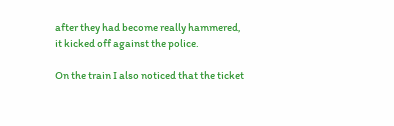after they had become really hammered, it kicked off against the police.

On the train I also noticed that the ticket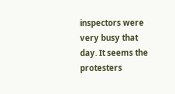inspectors were very busy that day. It seems the protesters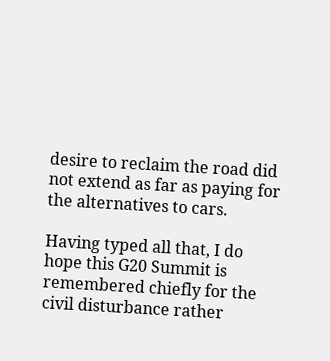desire to reclaim the road did not extend as far as paying for the alternatives to cars.

Having typed all that, I do hope this G20 Summit is remembered chiefly for the civil disturbance rather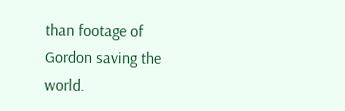than footage of Gordon saving the world.